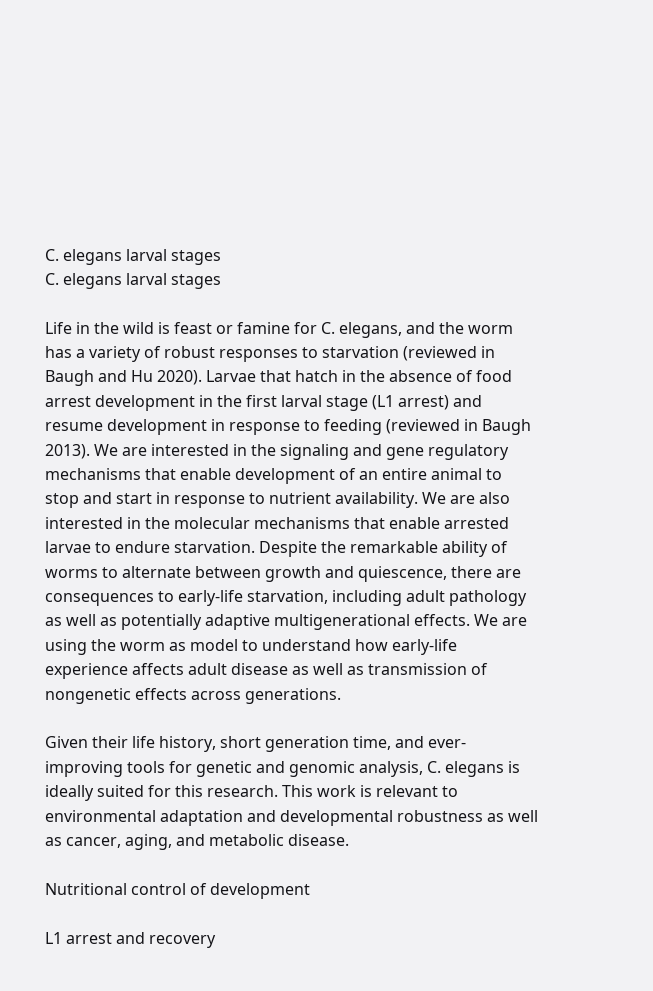C. elegans larval stages
C. elegans larval stages

Life in the wild is feast or famine for C. elegans, and the worm has a variety of robust responses to starvation (reviewed in Baugh and Hu 2020). Larvae that hatch in the absence of food arrest development in the first larval stage (L1 arrest) and resume development in response to feeding (reviewed in Baugh 2013). We are interested in the signaling and gene regulatory mechanisms that enable development of an entire animal to stop and start in response to nutrient availability. We are also interested in the molecular mechanisms that enable arrested larvae to endure starvation. Despite the remarkable ability of worms to alternate between growth and quiescence, there are consequences to early-life starvation, including adult pathology as well as potentially adaptive multigenerational effects. We are using the worm as model to understand how early-life experience affects adult disease as well as transmission of nongenetic effects across generations.

Given their life history, short generation time, and ever-improving tools for genetic and genomic analysis, C. elegans is ideally suited for this research. This work is relevant to environmental adaptation and developmental robustness as well as cancer, aging, and metabolic disease.

Nutritional control of development

L1 arrest and recovery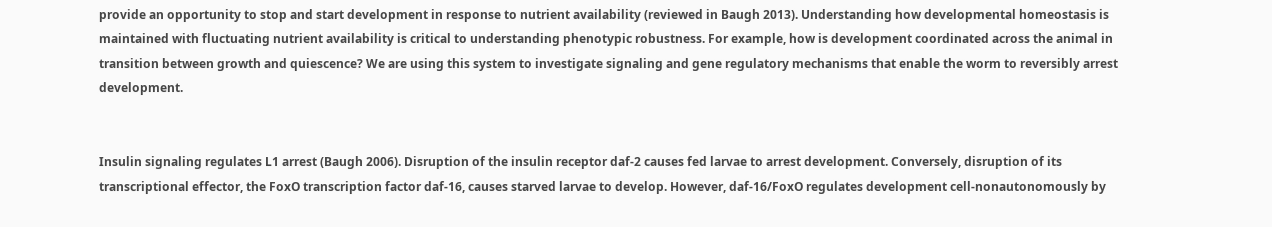provide an opportunity to stop and start development in response to nutrient availability (reviewed in Baugh 2013). Understanding how developmental homeostasis is maintained with fluctuating nutrient availability is critical to understanding phenotypic robustness. For example, how is development coordinated across the animal in transition between growth and quiescence? We are using this system to investigate signaling and gene regulatory mechanisms that enable the worm to reversibly arrest development.


Insulin signaling regulates L1 arrest (Baugh 2006). Disruption of the insulin receptor daf-2 causes fed larvae to arrest development. Conversely, disruption of its transcriptional effector, the FoxO transcription factor daf-16, causes starved larvae to develop. However, daf-16/FoxO regulates development cell-nonautonomously by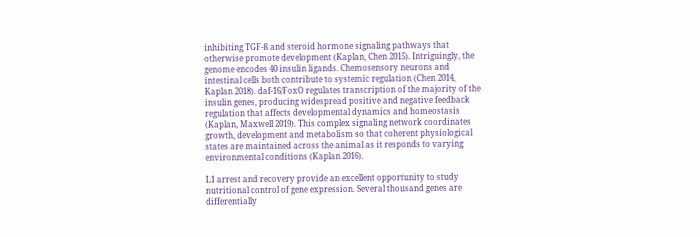inhibiting TGF-ß and steroid hormone signaling pathways that otherwise promote development (Kaplan, Chen 2015). Intriguingly, the genome encodes 40 insulin ligands. Chemosensory neurons and intestinal cells both contribute to systemic regulation (Chen 2014, Kaplan 2018). daf-16/FoxO regulates transcription of the majority of the insulin genes, producing widespread positive and negative feedback regulation that affects developmental dynamics and homeostasis (Kaplan, Maxwell 2019). This complex signaling network coordinates growth, development and metabolism so that coherent physiological states are maintained across the animal as it responds to varying environmental conditions (Kaplan 2016).

L1 arrest and recovery provide an excellent opportunity to study nutritional control of gene expression. Several thousand genes are differentially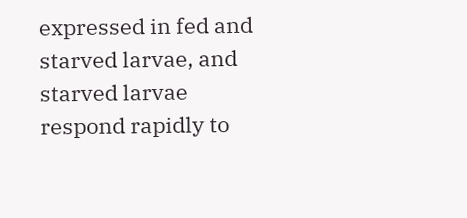expressed in fed and starved larvae, and starved larvae respond rapidly to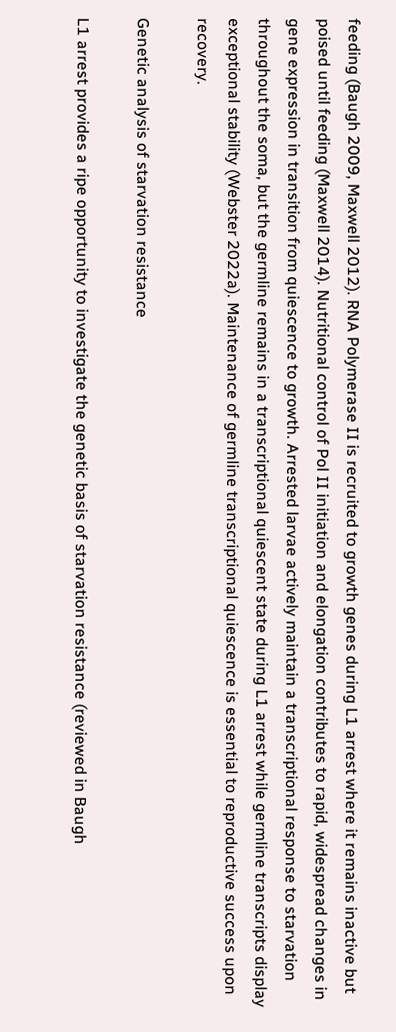feeding (Baugh 2009, Maxwell 2012). RNA Polymerase II is recruited to growth genes during L1 arrest where it remains inactive but poised until feeding (Maxwell 2014). Nutritional control of Pol II initiation and elongation contributes to rapid, widespread changes in gene expression in transition from quiescence to growth. Arrested larvae actively maintain a transcriptional response to starvation throughout the soma, but the germline remains in a transcriptional quiescent state during L1 arrest while germline transcripts display exceptional stability (Webster 2022a). Maintenance of germline transcriptional quiescence is essential to reproductive success upon recovery.

Genetic analysis of starvation resistance

L1 arrest provides a ripe opportunity to investigate the genetic basis of starvation resistance (reviewed in Baugh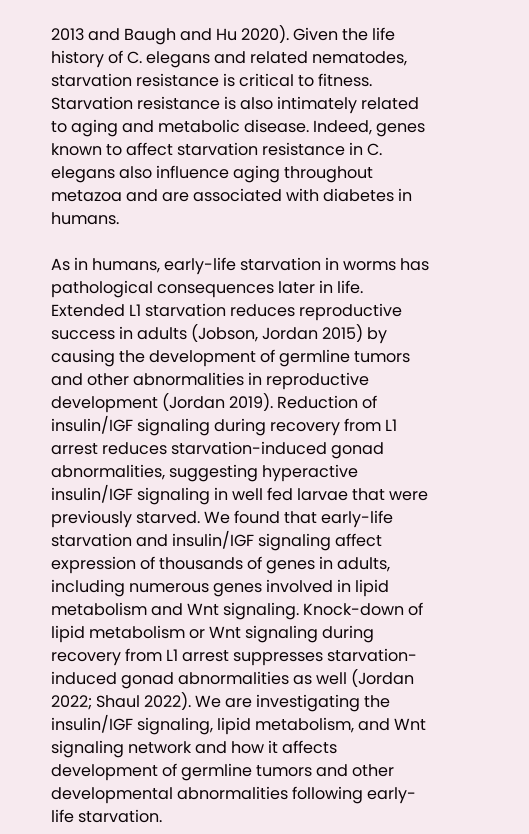2013 and Baugh and Hu 2020). Given the life history of C. elegans and related nematodes, starvation resistance is critical to fitness. Starvation resistance is also intimately related to aging and metabolic disease. Indeed, genes known to affect starvation resistance in C. elegans also influence aging throughout metazoa and are associated with diabetes in humans.

As in humans, early-life starvation in worms has pathological consequences later in life. Extended L1 starvation reduces reproductive success in adults (Jobson, Jordan 2015) by causing the development of germline tumors and other abnormalities in reproductive development (Jordan 2019). Reduction of insulin/IGF signaling during recovery from L1 arrest reduces starvation-induced gonad abnormalities, suggesting hyperactive insulin/IGF signaling in well fed larvae that were previously starved. We found that early-life starvation and insulin/IGF signaling affect expression of thousands of genes in adults, including numerous genes involved in lipid metabolism and Wnt signaling. Knock-down of lipid metabolism or Wnt signaling during recovery from L1 arrest suppresses starvation-induced gonad abnormalities as well (Jordan 2022; Shaul 2022). We are investigating the insulin/IGF signaling, lipid metabolism, and Wnt signaling network and how it affects development of germline tumors and other developmental abnormalities following early-life starvation.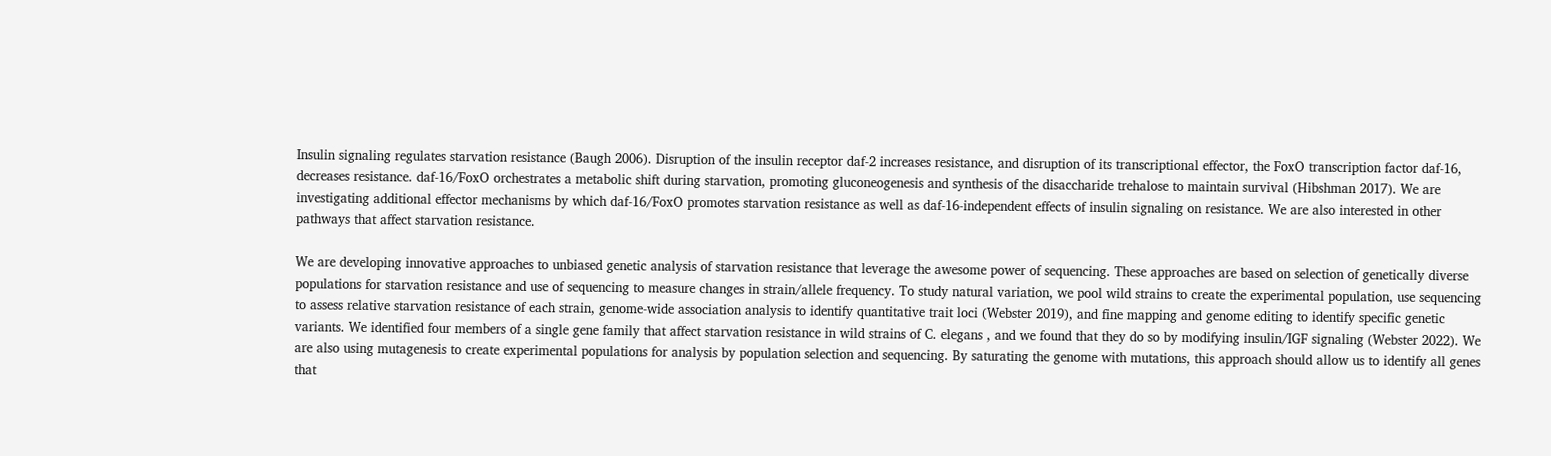Insulin signaling regulates starvation resistance (Baugh 2006). Disruption of the insulin receptor daf-2 increases resistance, and disruption of its transcriptional effector, the FoxO transcription factor daf-16, decreases resistance. daf-16/FoxO orchestrates a metabolic shift during starvation, promoting gluconeogenesis and synthesis of the disaccharide trehalose to maintain survival (Hibshman 2017). We are investigating additional effector mechanisms by which daf-16/FoxO promotes starvation resistance as well as daf-16-independent effects of insulin signaling on resistance. We are also interested in other pathways that affect starvation resistance.

We are developing innovative approaches to unbiased genetic analysis of starvation resistance that leverage the awesome power of sequencing. These approaches are based on selection of genetically diverse populations for starvation resistance and use of sequencing to measure changes in strain/allele frequency. To study natural variation, we pool wild strains to create the experimental population, use sequencing to assess relative starvation resistance of each strain, genome-wide association analysis to identify quantitative trait loci (Webster 2019), and fine mapping and genome editing to identify specific genetic variants. We identified four members of a single gene family that affect starvation resistance in wild strains of C. elegans , and we found that they do so by modifying insulin/IGF signaling (Webster 2022). We are also using mutagenesis to create experimental populations for analysis by population selection and sequencing. By saturating the genome with mutations, this approach should allow us to identify all genes that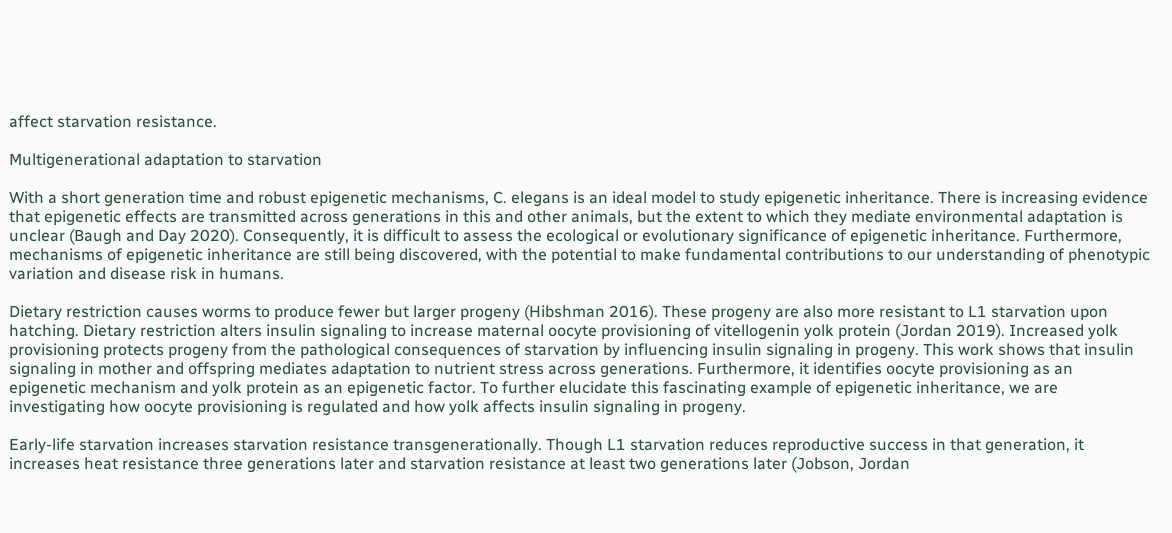affect starvation resistance.

Multigenerational adaptation to starvation

With a short generation time and robust epigenetic mechanisms, C. elegans is an ideal model to study epigenetic inheritance. There is increasing evidence that epigenetic effects are transmitted across generations in this and other animals, but the extent to which they mediate environmental adaptation is unclear (Baugh and Day 2020). Consequently, it is difficult to assess the ecological or evolutionary significance of epigenetic inheritance. Furthermore, mechanisms of epigenetic inheritance are still being discovered, with the potential to make fundamental contributions to our understanding of phenotypic variation and disease risk in humans.

Dietary restriction causes worms to produce fewer but larger progeny (Hibshman 2016). These progeny are also more resistant to L1 starvation upon hatching. Dietary restriction alters insulin signaling to increase maternal oocyte provisioning of vitellogenin yolk protein (Jordan 2019). Increased yolk provisioning protects progeny from the pathological consequences of starvation by influencing insulin signaling in progeny. This work shows that insulin signaling in mother and offspring mediates adaptation to nutrient stress across generations. Furthermore, it identifies oocyte provisioning as an epigenetic mechanism and yolk protein as an epigenetic factor. To further elucidate this fascinating example of epigenetic inheritance, we are investigating how oocyte provisioning is regulated and how yolk affects insulin signaling in progeny.

Early-life starvation increases starvation resistance transgenerationally. Though L1 starvation reduces reproductive success in that generation, it increases heat resistance three generations later and starvation resistance at least two generations later (Jobson, Jordan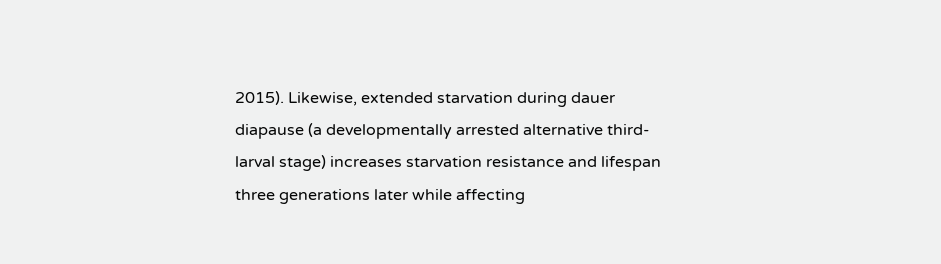2015). Likewise, extended starvation during dauer diapause (a developmentally arrested alternative third-larval stage) increases starvation resistance and lifespan three generations later while affecting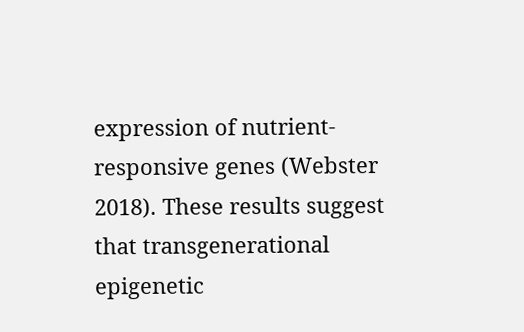expression of nutrient-responsive genes (Webster 2018). These results suggest that transgenerational epigenetic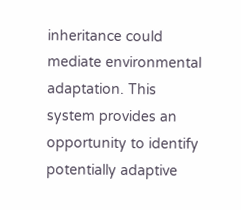inheritance could mediate environmental adaptation. This system provides an opportunity to identify potentially adaptive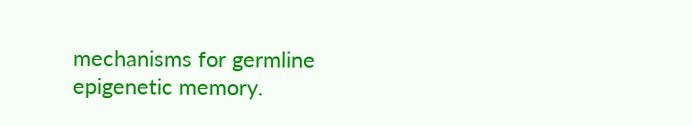mechanisms for germline epigenetic memory.